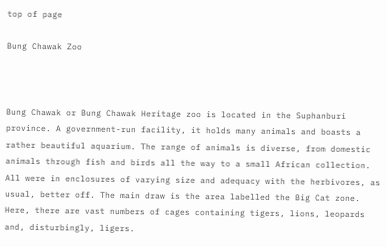top of page

Bung Chawak Zoo



Bung Chawak or Bung Chawak Heritage zoo is located in the Suphanburi province. A government-run facility, it holds many animals and boasts a rather beautiful aquarium. The range of animals is diverse, from domestic animals through fish and birds all the way to a small African collection. All were in enclosures of varying size and adequacy with the herbivores, as usual, better off. The main draw is the area labelled the Big Cat zone. Here, there are vast numbers of cages containing tigers, lions, leopards and, disturbingly, ligers.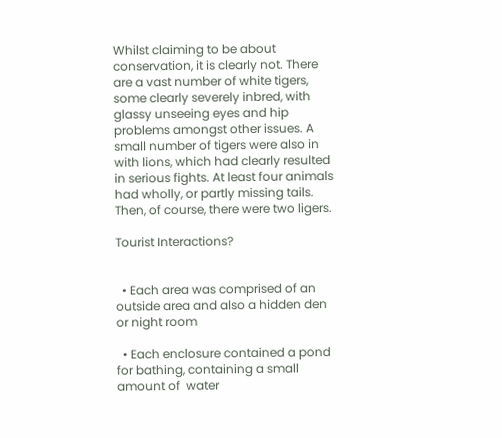Whilst claiming to be about conservation, it is clearly not. There are a vast number of white tigers, some clearly severely inbred, with glassy unseeing eyes and hip problems amongst other issues. A small number of tigers were also in with lions, which had clearly resulted in serious fights. At least four animals had wholly, or partly missing tails. Then, of course, there were two ligers.

Tourist Interactions?


  • Each area was comprised of an outside area and also a hidden den or night room

  • Each enclosure contained a pond for bathing, containing a small amount of  water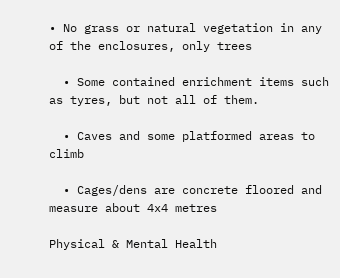• No grass or natural vegetation in any of the enclosures, only trees

  • Some contained enrichment items such as tyres, but not all of them.

  • Caves and some platformed areas to climb

  • Cages/dens are concrete floored and measure about 4x4 metres

Physical & Mental Health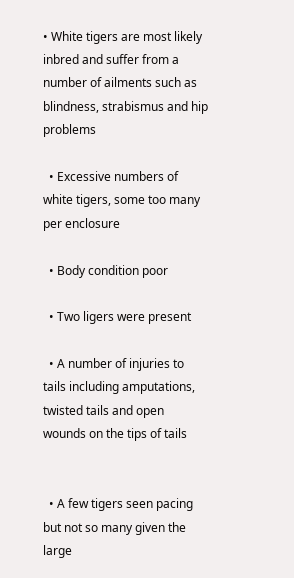• White tigers are most likely inbred and suffer from a number of ailments such as blindness, strabismus and hip problems

  • Excessive numbers of white tigers, some too many per enclosure

  • Body condition poor

  • Two ligers were present

  • A number of injuries to tails including amputations, twisted tails and open wounds on the tips of tails


  • A few tigers seen pacing but not so many given the large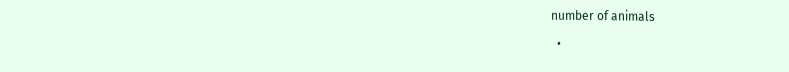number of animals

  •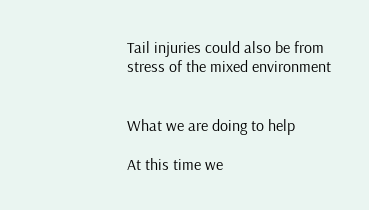Tail injuries could also be from stress of the mixed environment


What we are doing to help

At this time we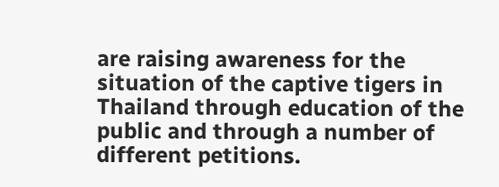are raising awareness for the situation of the captive tigers in Thailand through education of the public and through a number of different petitions.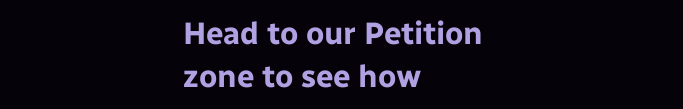Head to our Petition zone to see how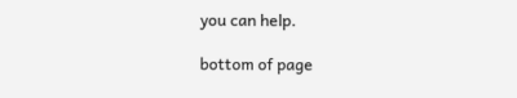you can help.

bottom of page